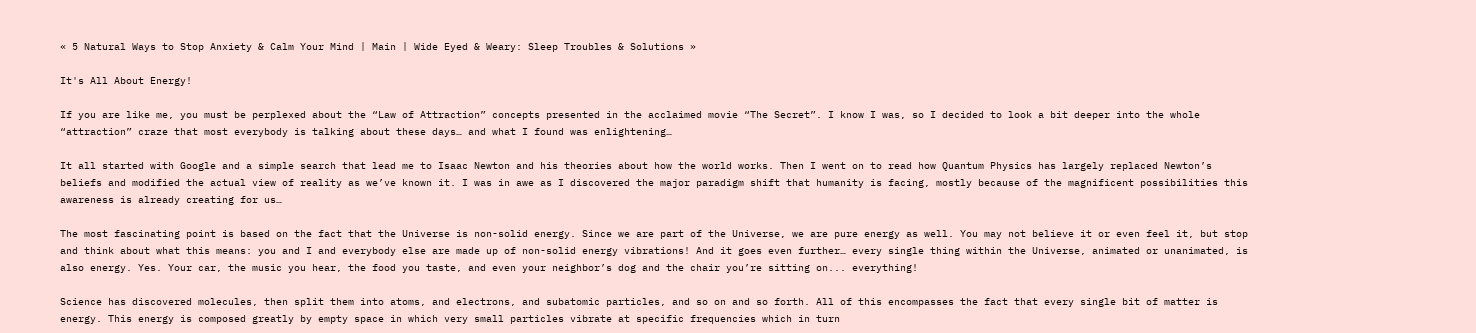« 5 Natural Ways to Stop Anxiety & Calm Your Mind | Main | Wide Eyed & Weary: Sleep Troubles & Solutions »

It's All About Energy!

If you are like me, you must be perplexed about the “Law of Attraction” concepts presented in the acclaimed movie “The Secret”. I know I was, so I decided to look a bit deeper into the whole “attraction” craze that most everybody is talking about these days… and what I found was enlightening…

It all started with Google and a simple search that lead me to Isaac Newton and his theories about how the world works. Then I went on to read how Quantum Physics has largely replaced Newton’s beliefs and modified the actual view of reality as we’ve known it. I was in awe as I discovered the major paradigm shift that humanity is facing, mostly because of the magnificent possibilities this awareness is already creating for us…

The most fascinating point is based on the fact that the Universe is non-solid energy. Since we are part of the Universe, we are pure energy as well. You may not believe it or even feel it, but stop and think about what this means: you and I and everybody else are made up of non-solid energy vibrations! And it goes even further… every single thing within the Universe, animated or unanimated, is also energy. Yes. Your car, the music you hear, the food you taste, and even your neighbor’s dog and the chair you’re sitting on... everything!

Science has discovered molecules, then split them into atoms, and electrons, and subatomic particles, and so on and so forth. All of this encompasses the fact that every single bit of matter is energy. This energy is composed greatly by empty space in which very small particles vibrate at specific frequencies which in turn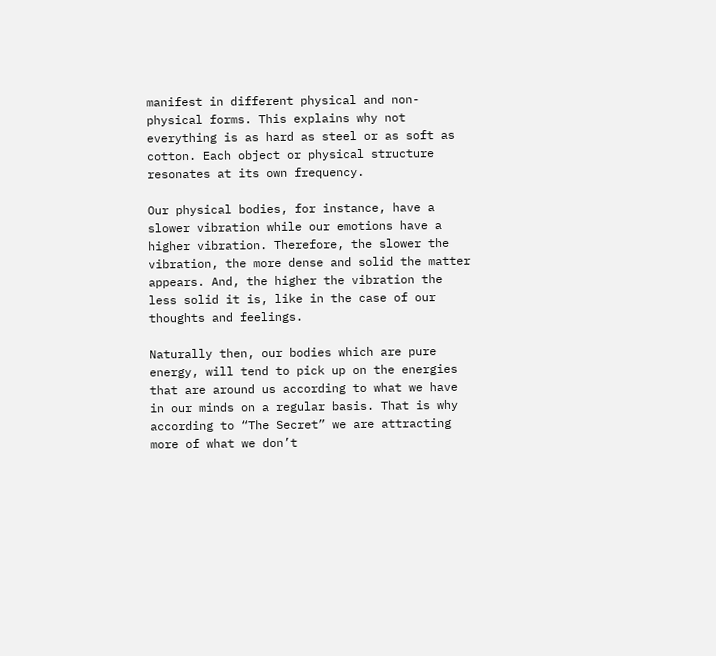manifest in different physical and non-physical forms. This explains why not everything is as hard as steel or as soft as cotton. Each object or physical structure resonates at its own frequency.

Our physical bodies, for instance, have a slower vibration while our emotions have a higher vibration. Therefore, the slower the vibration, the more dense and solid the matter appears. And, the higher the vibration the less solid it is, like in the case of our thoughts and feelings.

Naturally then, our bodies which are pure energy, will tend to pick up on the energies that are around us according to what we have in our minds on a regular basis. That is why according to “The Secret” we are attracting more of what we don’t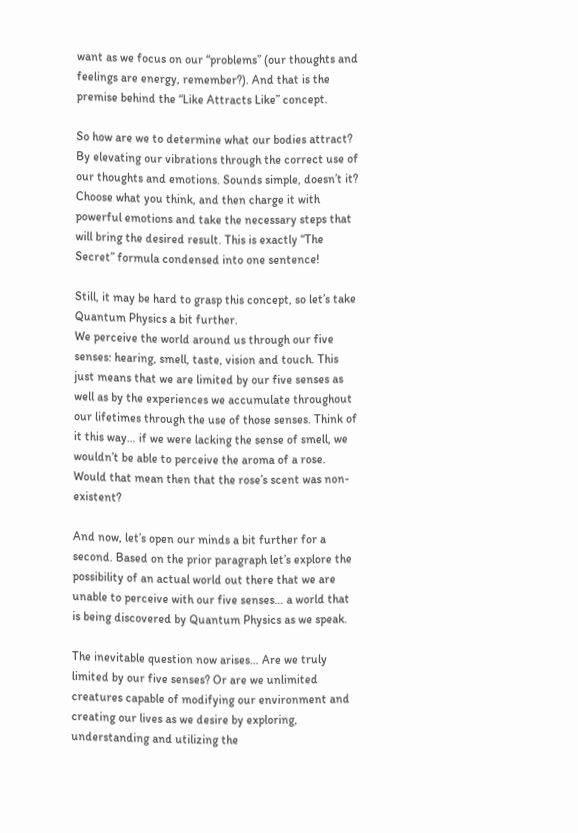want as we focus on our “problems” (our thoughts and feelings are energy, remember?). And that is the premise behind the “Like Attracts Like” concept.

So how are we to determine what our bodies attract? By elevating our vibrations through the correct use of our thoughts and emotions. Sounds simple, doesn’t it? Choose what you think, and then charge it with powerful emotions and take the necessary steps that will bring the desired result. This is exactly “The Secret” formula condensed into one sentence!

Still, it may be hard to grasp this concept, so let’s take Quantum Physics a bit further.
We perceive the world around us through our five senses: hearing, smell, taste, vision and touch. This just means that we are limited by our five senses as well as by the experiences we accumulate throughout our lifetimes through the use of those senses. Think of it this way… if we were lacking the sense of smell, we wouldn’t be able to perceive the aroma of a rose. Would that mean then that the rose’s scent was non-existent?

And now, let’s open our minds a bit further for a second. Based on the prior paragraph let’s explore the possibility of an actual world out there that we are unable to perceive with our five senses… a world that is being discovered by Quantum Physics as we speak.

The inevitable question now arises… Are we truly limited by our five senses? Or are we unlimited creatures capable of modifying our environment and creating our lives as we desire by exploring, understanding and utilizing the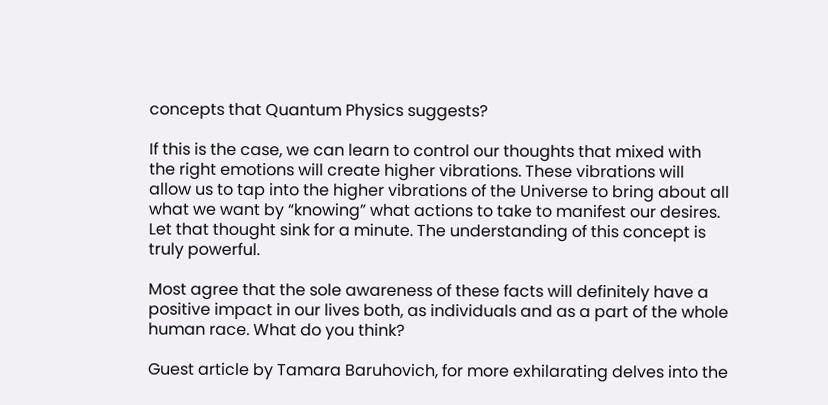concepts that Quantum Physics suggests?

If this is the case, we can learn to control our thoughts that mixed with the right emotions will create higher vibrations. These vibrations will allow us to tap into the higher vibrations of the Universe to bring about all what we want by “knowing” what actions to take to manifest our desires. Let that thought sink for a minute. The understanding of this concept is truly powerful.

Most agree that the sole awareness of these facts will definitely have a positive impact in our lives both, as individuals and as a part of the whole human race. What do you think?

Guest article by Tamara Baruhovich, for more exhilarating delves into the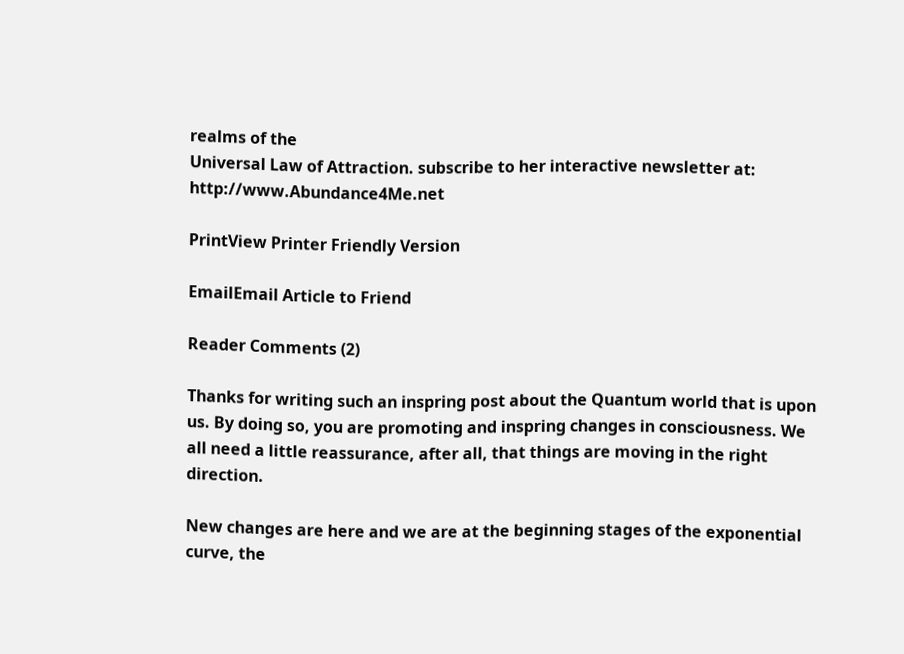realms of the
Universal Law of Attraction. subscribe to her interactive newsletter at: http://www.Abundance4Me.net

PrintView Printer Friendly Version

EmailEmail Article to Friend

Reader Comments (2)

Thanks for writing such an inspring post about the Quantum world that is upon us. By doing so, you are promoting and inspring changes in consciousness. We all need a little reassurance, after all, that things are moving in the right direction.

New changes are here and we are at the beginning stages of the exponential curve, the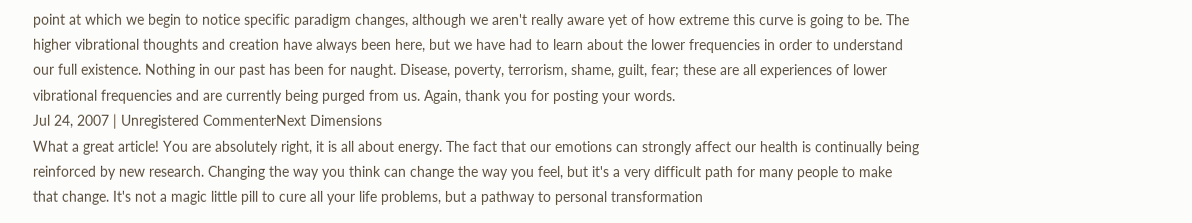point at which we begin to notice specific paradigm changes, although we aren't really aware yet of how extreme this curve is going to be. The higher vibrational thoughts and creation have always been here, but we have had to learn about the lower frequencies in order to understand our full existence. Nothing in our past has been for naught. Disease, poverty, terrorism, shame, guilt, fear; these are all experiences of lower vibrational frequencies and are currently being purged from us. Again, thank you for posting your words.
Jul 24, 2007 | Unregistered CommenterNext Dimensions
What a great article! You are absolutely right, it is all about energy. The fact that our emotions can strongly affect our health is continually being reinforced by new research. Changing the way you think can change the way you feel, but it's a very difficult path for many people to make that change. It's not a magic little pill to cure all your life problems, but a pathway to personal transformation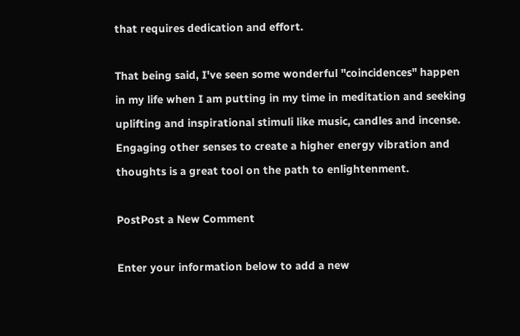that requires dedication and effort.

That being said, I've seen some wonderful "coincidences" happen in my life when I am putting in my time in meditation and seeking uplifting and inspirational stimuli like music, candles and incense. Engaging other senses to create a higher energy vibration and thoughts is a great tool on the path to enlightenment.

PostPost a New Comment

Enter your information below to add a new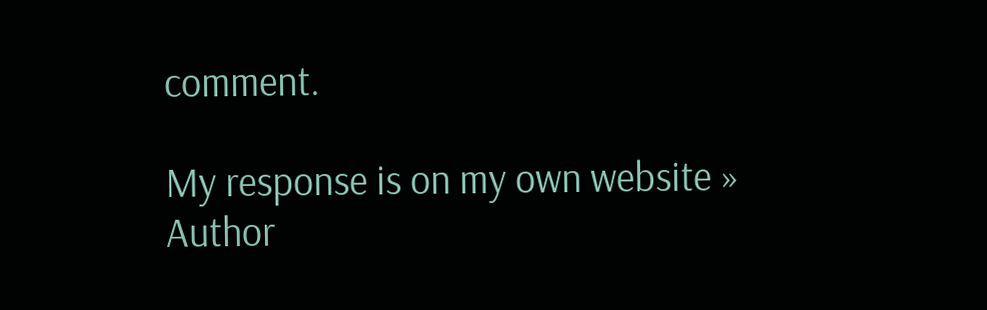comment.

My response is on my own website »
Author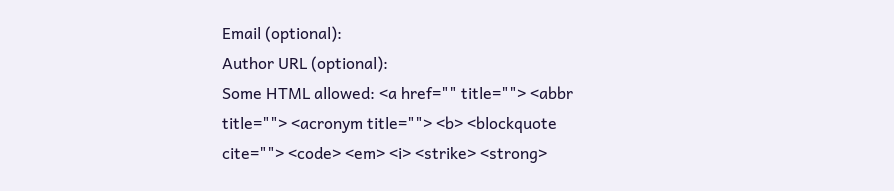Email (optional):
Author URL (optional):
Some HTML allowed: <a href="" title=""> <abbr title=""> <acronym title=""> <b> <blockquote cite=""> <code> <em> <i> <strike> <strong>